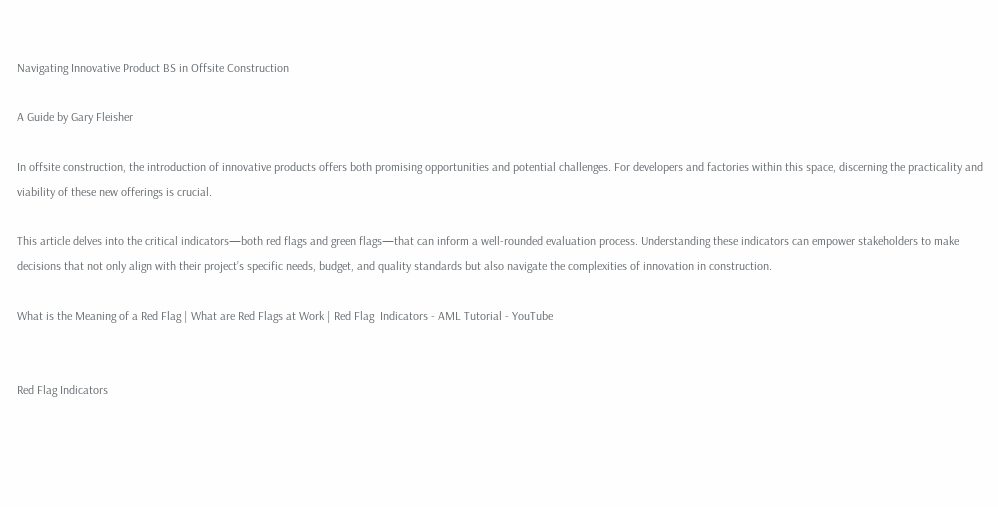Navigating Innovative Product BS in Offsite Construction

A Guide by Gary Fleisher

In offsite construction, the introduction of innovative products offers both promising opportunities and potential challenges. For developers and factories within this space, discerning the practicality and viability of these new offerings is crucial.

This article delves into the critical indicators—both red flags and green flags—that can inform a well-rounded evaluation process. Understanding these indicators can empower stakeholders to make decisions that not only align with their project’s specific needs, budget, and quality standards but also navigate the complexities of innovation in construction.

What is the Meaning of a Red Flag | What are Red Flags at Work | Red Flag  Indicators - AML Tutorial - YouTube


Red Flag Indicators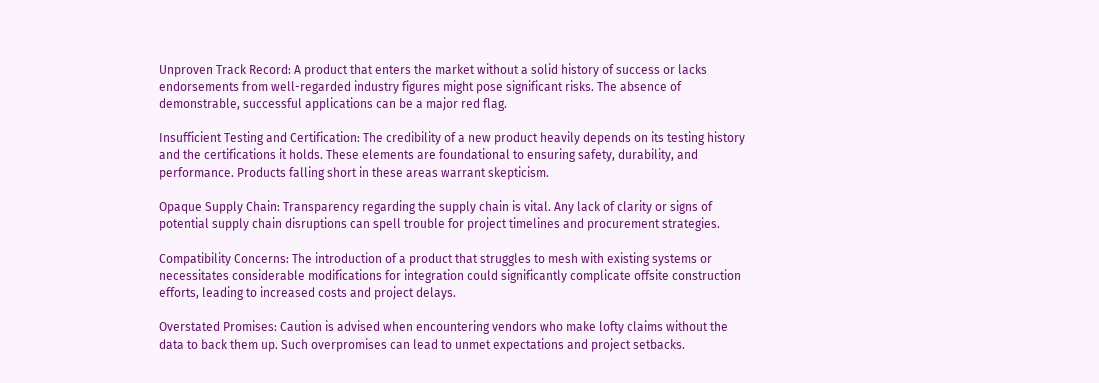Unproven Track Record: A product that enters the market without a solid history of success or lacks endorsements from well-regarded industry figures might pose significant risks. The absence of demonstrable, successful applications can be a major red flag.

Insufficient Testing and Certification: The credibility of a new product heavily depends on its testing history and the certifications it holds. These elements are foundational to ensuring safety, durability, and performance. Products falling short in these areas warrant skepticism.

Opaque Supply Chain: Transparency regarding the supply chain is vital. Any lack of clarity or signs of potential supply chain disruptions can spell trouble for project timelines and procurement strategies.

Compatibility Concerns: The introduction of a product that struggles to mesh with existing systems or necessitates considerable modifications for integration could significantly complicate offsite construction efforts, leading to increased costs and project delays.

Overstated Promises: Caution is advised when encountering vendors who make lofty claims without the data to back them up. Such overpromises can lead to unmet expectations and project setbacks.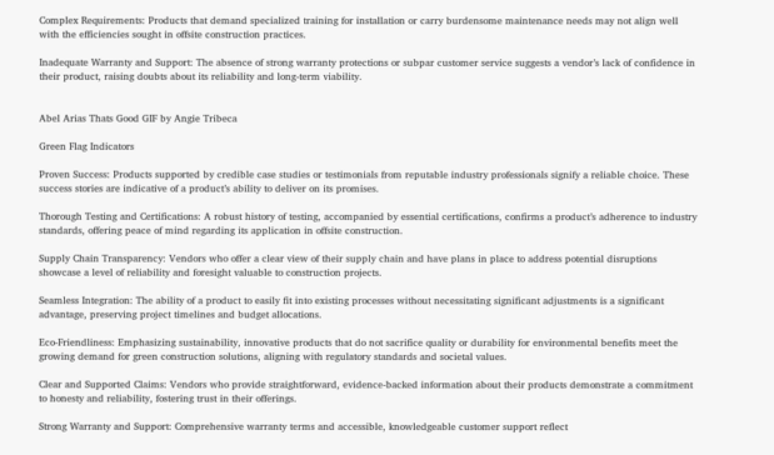Complex Requirements: Products that demand specialized training for installation or carry burdensome maintenance needs may not align well with the efficiencies sought in offsite construction practices.

Inadequate Warranty and Support: The absence of strong warranty protections or subpar customer service suggests a vendor’s lack of confidence in their product, raising doubts about its reliability and long-term viability.


Abel Arias Thats Good GIF by Angie Tribeca

Green Flag Indicators

Proven Success: Products supported by credible case studies or testimonials from reputable industry professionals signify a reliable choice. These success stories are indicative of a product’s ability to deliver on its promises.

Thorough Testing and Certifications: A robust history of testing, accompanied by essential certifications, confirms a product’s adherence to industry standards, offering peace of mind regarding its application in offsite construction.

Supply Chain Transparency: Vendors who offer a clear view of their supply chain and have plans in place to address potential disruptions showcase a level of reliability and foresight valuable to construction projects.

Seamless Integration: The ability of a product to easily fit into existing processes without necessitating significant adjustments is a significant advantage, preserving project timelines and budget allocations.

Eco-Friendliness: Emphasizing sustainability, innovative products that do not sacrifice quality or durability for environmental benefits meet the growing demand for green construction solutions, aligning with regulatory standards and societal values.

Clear and Supported Claims: Vendors who provide straightforward, evidence-backed information about their products demonstrate a commitment to honesty and reliability, fostering trust in their offerings.

Strong Warranty and Support: Comprehensive warranty terms and accessible, knowledgeable customer support reflect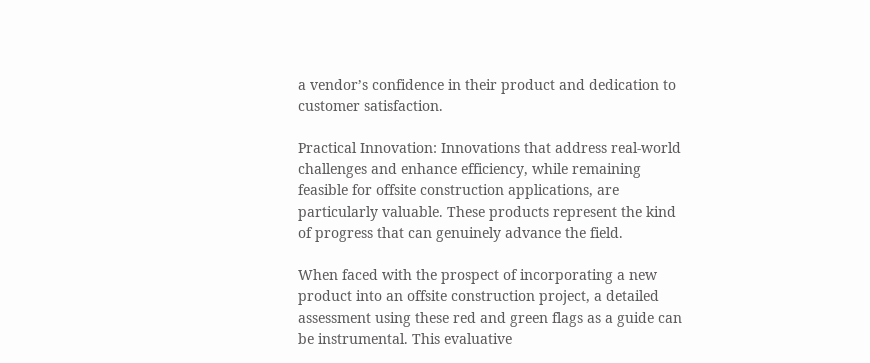a vendor’s confidence in their product and dedication to customer satisfaction.

Practical Innovation: Innovations that address real-world challenges and enhance efficiency, while remaining feasible for offsite construction applications, are particularly valuable. These products represent the kind of progress that can genuinely advance the field.

When faced with the prospect of incorporating a new product into an offsite construction project, a detailed assessment using these red and green flags as a guide can be instrumental. This evaluative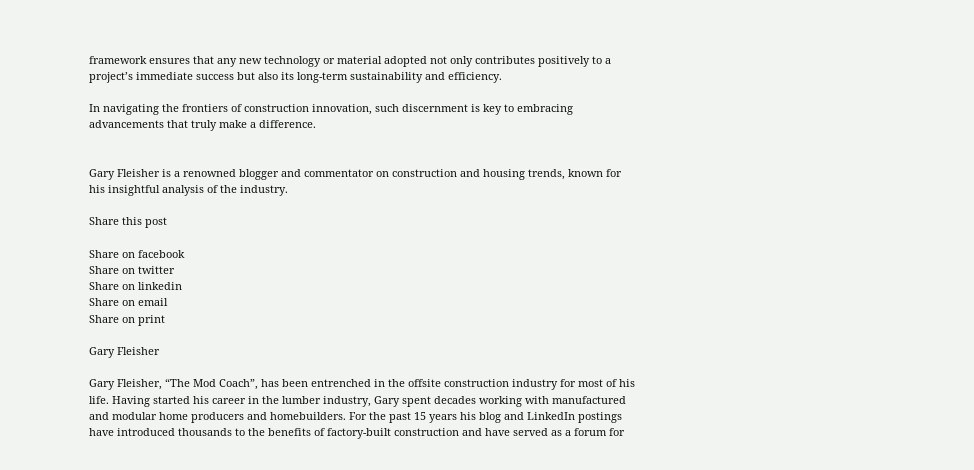framework ensures that any new technology or material adopted not only contributes positively to a project’s immediate success but also its long-term sustainability and efficiency.

In navigating the frontiers of construction innovation, such discernment is key to embracing advancements that truly make a difference.


Gary Fleisher is a renowned blogger and commentator on construction and housing trends, known for his insightful analysis of the industry.

Share this post

Share on facebook
Share on twitter
Share on linkedin
Share on email
Share on print

Gary Fleisher

Gary Fleisher, “The Mod Coach”, has been entrenched in the offsite construction industry for most of his life. Having started his career in the lumber industry, Gary spent decades working with manufactured and modular home producers and homebuilders. For the past 15 years his blog and LinkedIn postings have introduced thousands to the benefits of factory-built construction and have served as a forum for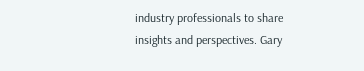industry professionals to share insights and perspectives. Gary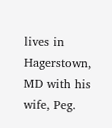lives in Hagerstown, MD with his wife, Peg.